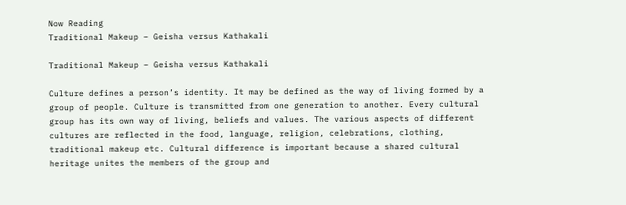Now Reading
Traditional Makeup – Geisha versus Kathakali

Traditional Makeup – Geisha versus Kathakali

Culture defines a person’s identity. It may be defined as the way of living formed by a group of people. Culture is transmitted from one generation to another. Every cultural group has its own way of living, beliefs and values. The various aspects of different cultures are reflected in the food, language, religion, celebrations, clothing, traditional makeup etc. Cultural difference is important because a shared cultural heritage unites the members of the group and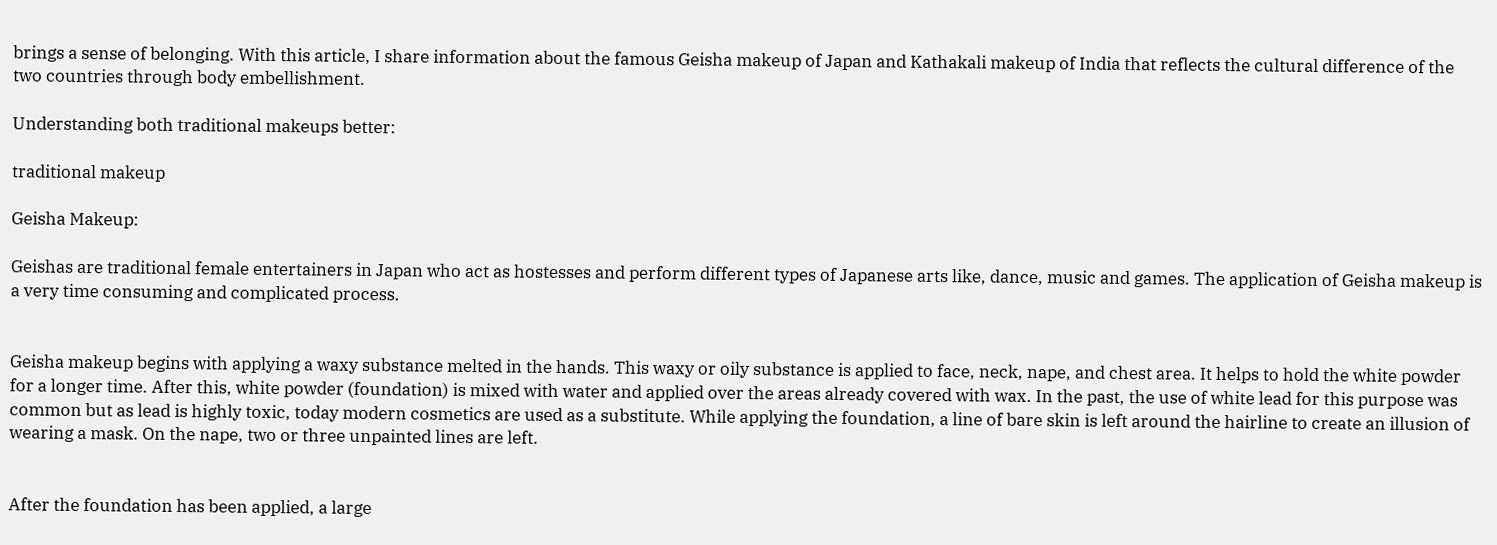brings a sense of belonging. With this article, I share information about the famous Geisha makeup of Japan and Kathakali makeup of India that reflects the cultural difference of the two countries through body embellishment.

Understanding both traditional makeups better:

traditional makeup

Geisha Makeup:

Geishas are traditional female entertainers in Japan who act as hostesses and perform different types of Japanese arts like, dance, music and games. The application of Geisha makeup is a very time consuming and complicated process.


Geisha makeup begins with applying a waxy substance melted in the hands. This waxy or oily substance is applied to face, neck, nape, and chest area. It helps to hold the white powder for a longer time. After this, white powder (foundation) is mixed with water and applied over the areas already covered with wax. In the past, the use of white lead for this purpose was common but as lead is highly toxic, today modern cosmetics are used as a substitute. While applying the foundation, a line of bare skin is left around the hairline to create an illusion of wearing a mask. On the nape, two or three unpainted lines are left.


After the foundation has been applied, a large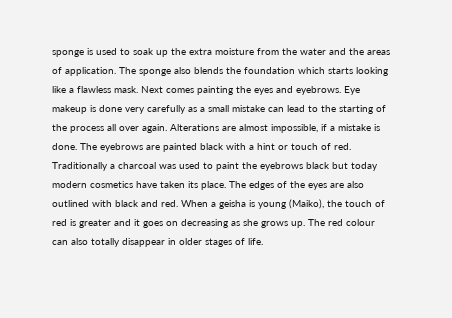sponge is used to soak up the extra moisture from the water and the areas of application. The sponge also blends the foundation which starts looking like a flawless mask. Next comes painting the eyes and eyebrows. Eye makeup is done very carefully as a small mistake can lead to the starting of the process all over again. Alterations are almost impossible, if a mistake is done. The eyebrows are painted black with a hint or touch of red. Traditionally a charcoal was used to paint the eyebrows black but today modern cosmetics have taken its place. The edges of the eyes are also outlined with black and red. When a geisha is young (Maiko), the touch of red is greater and it goes on decreasing as she grows up. The red colour can also totally disappear in older stages of life.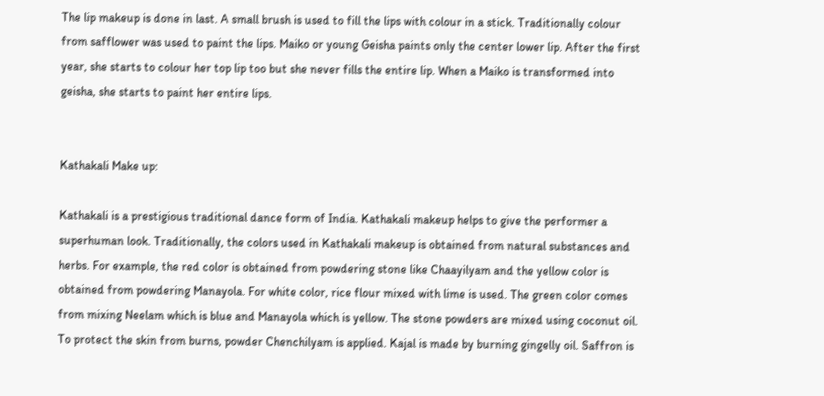The lip makeup is done in last. A small brush is used to fill the lips with colour in a stick. Traditionally colour from safflower was used to paint the lips. Maiko or young Geisha paints only the center lower lip. After the first year, she starts to colour her top lip too but she never fills the entire lip. When a Maiko is transformed into geisha, she starts to paint her entire lips.


Kathakali Make up:

Kathakali is a prestigious traditional dance form of India. Kathakali makeup helps to give the performer a superhuman look. Traditionally, the colors used in Kathakali makeup is obtained from natural substances and herbs. For example, the red color is obtained from powdering stone like Chaayilyam and the yellow color is obtained from powdering Manayola. For white color, rice flour mixed with lime is used. The green color comes from mixing Neelam which is blue and Manayola which is yellow. The stone powders are mixed using coconut oil. To protect the skin from burns, powder Chenchilyam is applied. Kajal is made by burning gingelly oil. Saffron is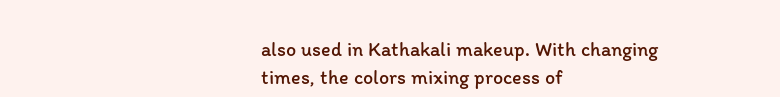also used in Kathakali makeup. With changing times, the colors mixing process of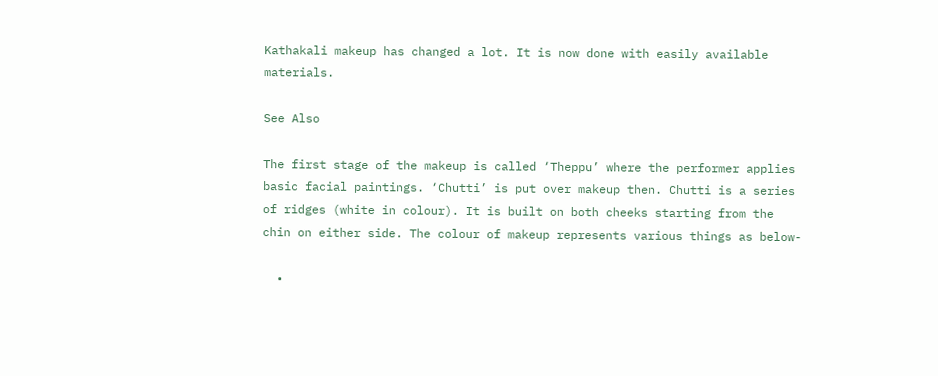Kathakali makeup has changed a lot. It is now done with easily available materials.

See Also

The first stage of the makeup is called ‘Theppu’ where the performer applies basic facial paintings. ‘Chutti’ is put over makeup then. Chutti is a series of ridges (white in colour). It is built on both cheeks starting from the chin on either side. The colour of makeup represents various things as below-

  •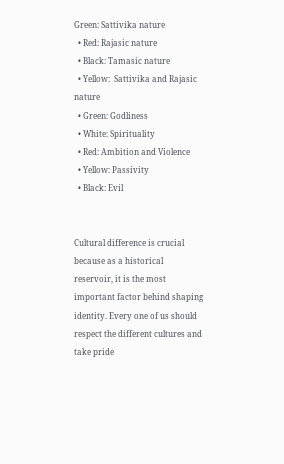Green: Sattivika nature
  • Red: Rajasic nature
  • Black: Tamasic nature
  • Yellow:  Sattivika and Rajasic nature
  • Green: Godliness
  • White: Spirituality
  • Red: Ambition and Violence
  • Yellow: Passivity
  • Black: Evil


Cultural difference is crucial because as a historical reservoir, it is the most important factor behind shaping identity. Every one of us should respect the different cultures and take pride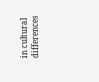in cultural differences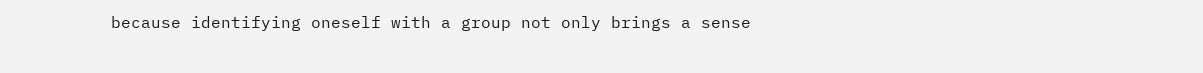because identifying oneself with a group not only brings a sense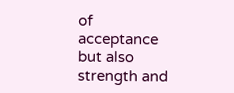of acceptance but also strength and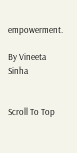empowerment.

By Vineeta Sinha


Scroll To Top